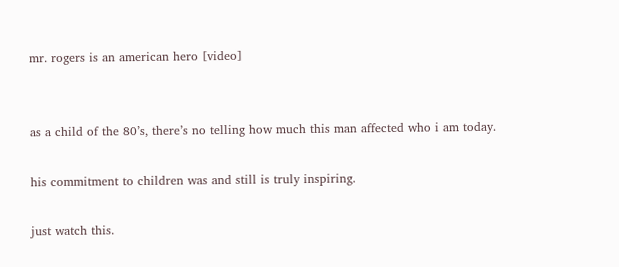mr. rogers is an american hero [video]


as a child of the 80’s, there’s no telling how much this man affected who i am today.

his commitment to children was and still is truly inspiring.

just watch this.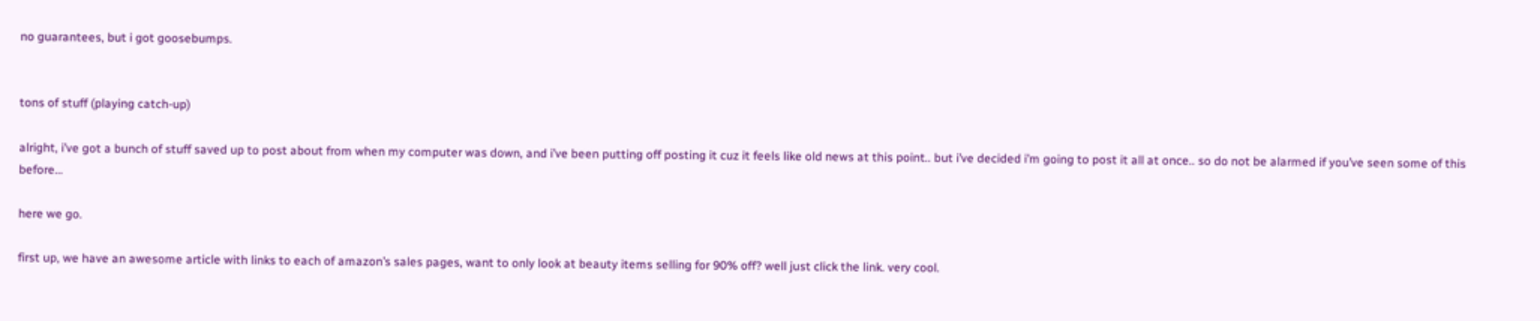no guarantees, but i got goosebumps.


tons of stuff (playing catch-up)

alright, i’ve got a bunch of stuff saved up to post about from when my computer was down, and i’ve been putting off posting it cuz it feels like old news at this point.. but i’ve decided i’m going to post it all at once.. so do not be alarmed if you’ve seen some of this before…

here we go.

first up, we have an awesome article with links to each of amazon’s sales pages, want to only look at beauty items selling for 90% off? well just click the link. very cool.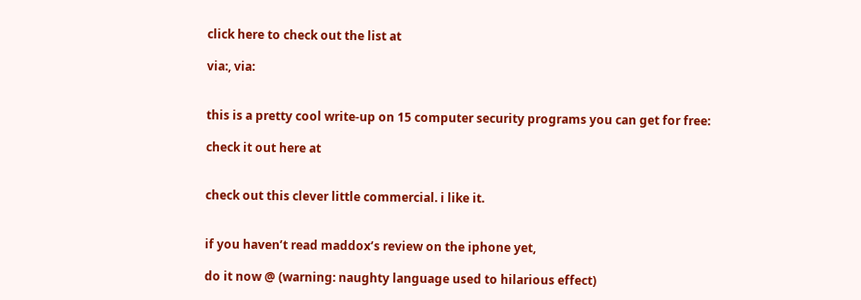click here to check out the list at

via:, via:


this is a pretty cool write-up on 15 computer security programs you can get for free:

check it out here at


check out this clever little commercial. i like it.


if you haven’t read maddox’s review on the iphone yet,

do it now @ (warning: naughty language used to hilarious effect)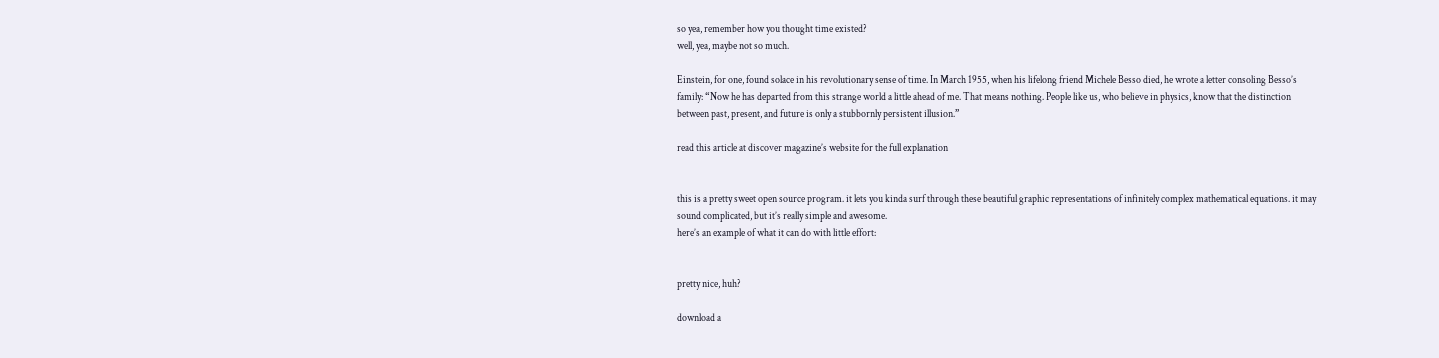so yea, remember how you thought time existed?
well, yea, maybe not so much.

Einstein, for one, found solace in his revolutionary sense of time. In March 1955, when his lifelong friend Michele Besso died, he wrote a letter consoling Besso’s family: “Now he has departed from this strange world a little ahead of me. That means nothing. People like us, who believe in physics, know that the distinction between past, present, and future is only a stubbornly persistent illusion.”

read this article at discover magazine’s website for the full explanation


this is a pretty sweet open source program. it lets you kinda surf through these beautiful graphic representations of infinitely complex mathematical equations. it may sound complicated, but it’s really simple and awesome.
here’s an example of what it can do with little effort:


pretty nice, huh?

download a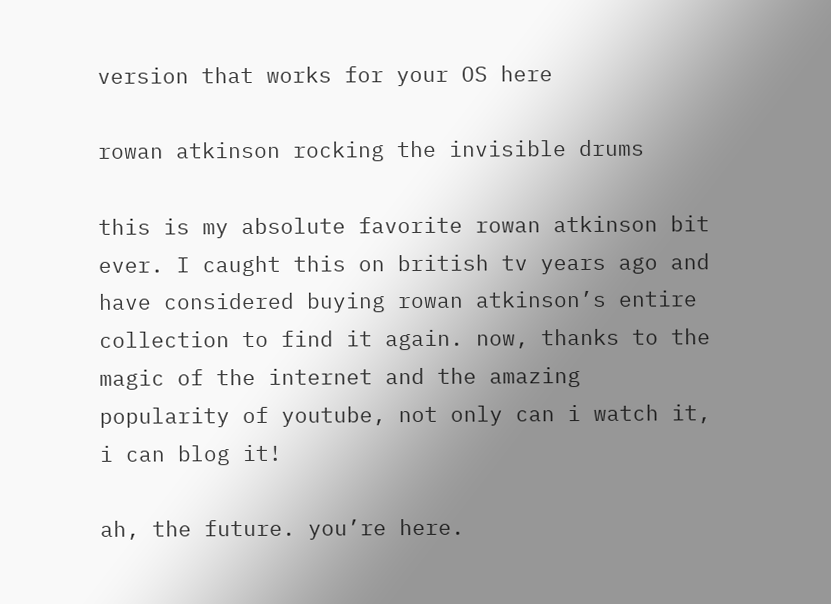version that works for your OS here

rowan atkinson rocking the invisible drums

this is my absolute favorite rowan atkinson bit ever. I caught this on british tv years ago and have considered buying rowan atkinson’s entire collection to find it again. now, thanks to the magic of the internet and the amazing popularity of youtube, not only can i watch it, i can blog it!

ah, the future. you’re here.